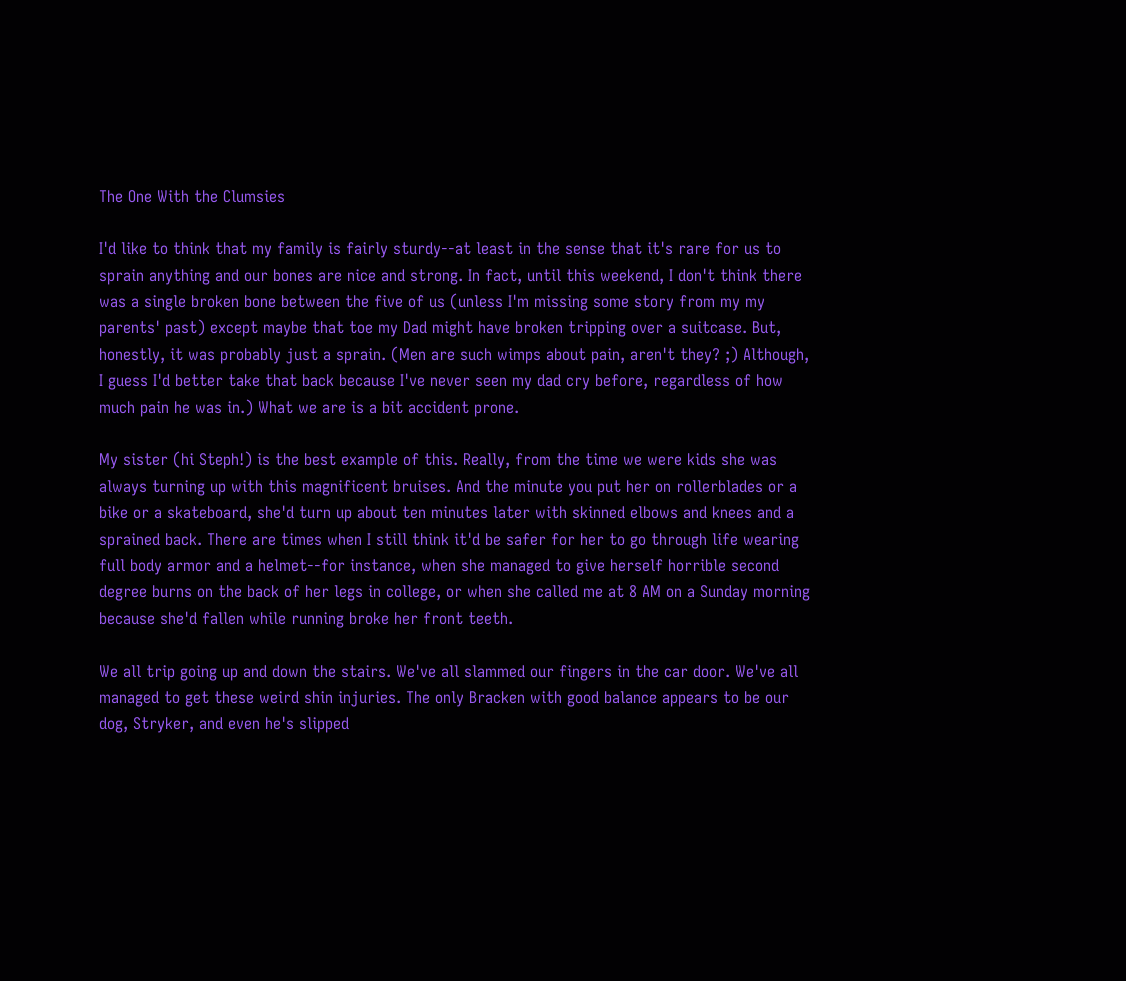The One With the Clumsies

I'd like to think that my family is fairly sturdy--at least in the sense that it's rare for us to sprain anything and our bones are nice and strong. In fact, until this weekend, I don't think there was a single broken bone between the five of us (unless I'm missing some story from my my parents' past) except maybe that toe my Dad might have broken tripping over a suitcase. But, honestly, it was probably just a sprain. (Men are such wimps about pain, aren't they? ;) Although, I guess I'd better take that back because I've never seen my dad cry before, regardless of how much pain he was in.) What we are is a bit accident prone.

My sister (hi Steph!) is the best example of this. Really, from the time we were kids she was always turning up with this magnificent bruises. And the minute you put her on rollerblades or a bike or a skateboard, she'd turn up about ten minutes later with skinned elbows and knees and a sprained back. There are times when I still think it'd be safer for her to go through life wearing full body armor and a helmet--for instance, when she managed to give herself horrible second degree burns on the back of her legs in college, or when she called me at 8 AM on a Sunday morning because she'd fallen while running broke her front teeth.

We all trip going up and down the stairs. We've all slammed our fingers in the car door. We've all managed to get these weird shin injuries. The only Bracken with good balance appears to be our dog, Stryker, and even he's slipped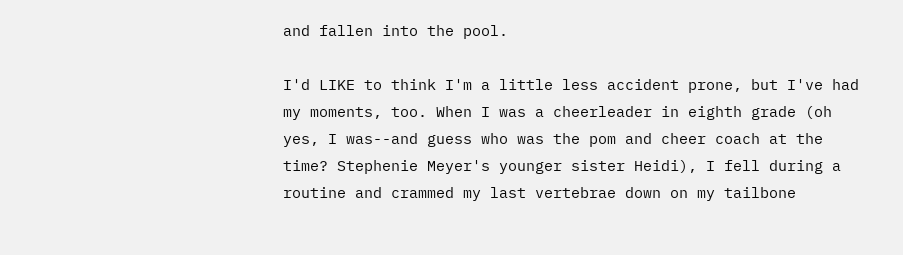and fallen into the pool.

I'd LIKE to think I'm a little less accident prone, but I've had my moments, too. When I was a cheerleader in eighth grade (oh yes, I was--and guess who was the pom and cheer coach at the time? Stephenie Meyer's younger sister Heidi), I fell during a routine and crammed my last vertebrae down on my tailbone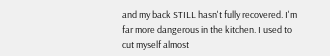and my back STILL hasn't fully recovered. I'm far more dangerous in the kitchen. I used to cut myself almost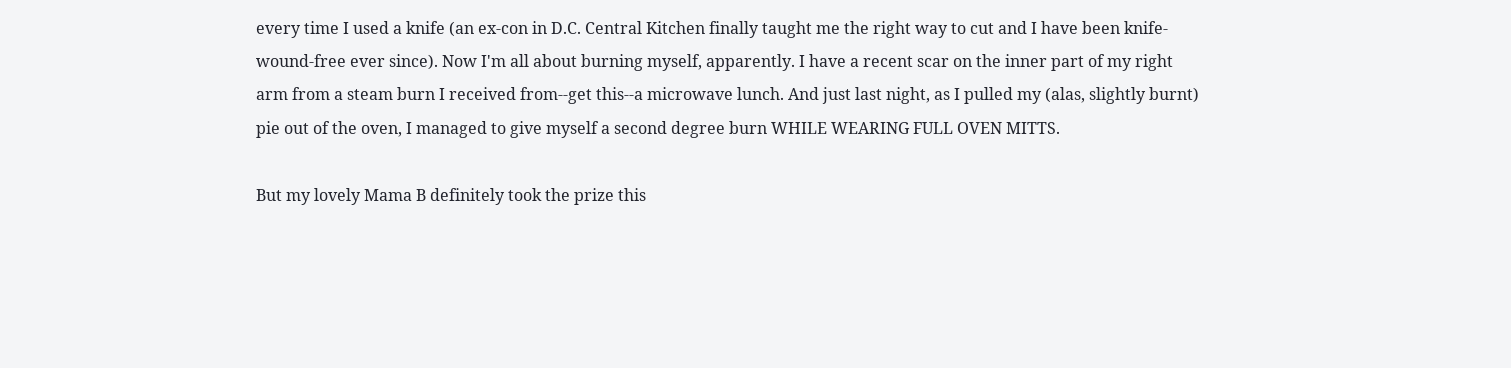every time I used a knife (an ex-con in D.C. Central Kitchen finally taught me the right way to cut and I have been knife-wound-free ever since). Now I'm all about burning myself, apparently. I have a recent scar on the inner part of my right arm from a steam burn I received from--get this--a microwave lunch. And just last night, as I pulled my (alas, slightly burnt) pie out of the oven, I managed to give myself a second degree burn WHILE WEARING FULL OVEN MITTS.

But my lovely Mama B definitely took the prize this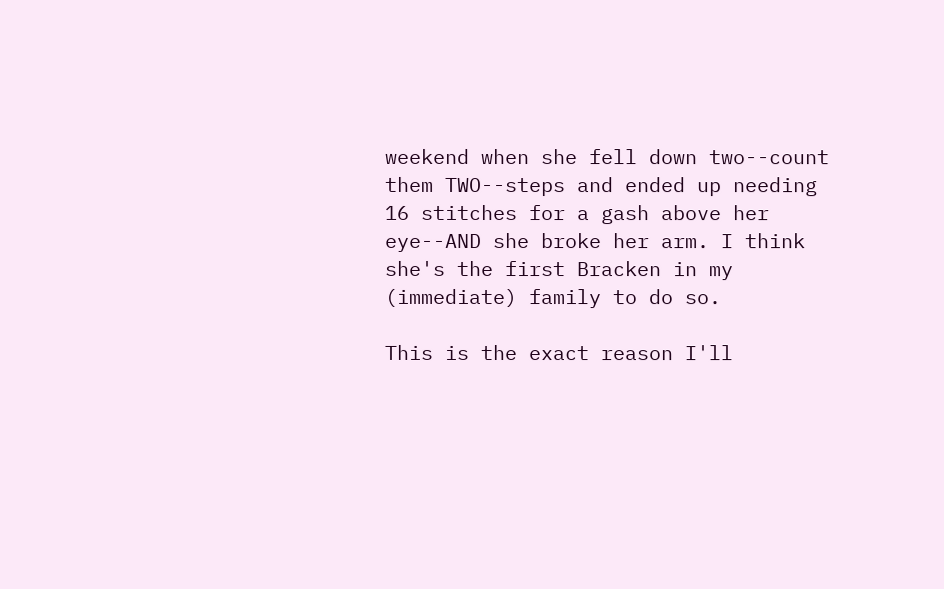weekend when she fell down two--count them TWO--steps and ended up needing 16 stitches for a gash above her eye--AND she broke her arm. I think she's the first Bracken in my (immediate) family to do so.

This is the exact reason I'll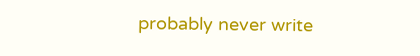probably never write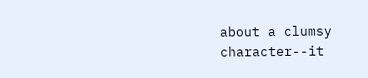about a clumsy character--it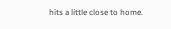hits a little close to home.